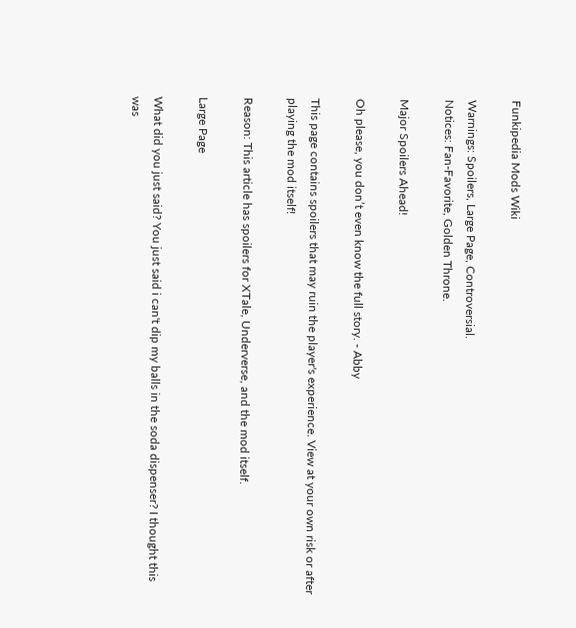Funkipedia Mods Wiki

Warnings: Spoilers, Large Page, Controversial.
Notices: Fan-Favorite, Golden Throne.

Major Spoilers Ahead!

Oh please, you don’t even know the full story. - Abby

This page contains spoilers that may ruin the player's experience. View at your own risk or after playing the mod itself!

Reason: This article has spoilers for XTale, Underverse, and the mod itself.

Large Page

What did you just said? You just said i can't dip my balls in the soda dispenser? I thought this was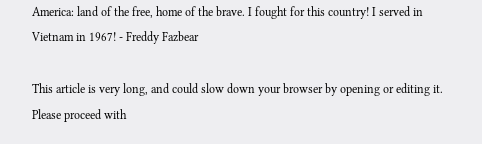America: land of the free, home of the brave. I fought for this country! I served in Vietnam in 1967! - Freddy Fazbear

This article is very long, and could slow down your browser by opening or editing it. Please proceed with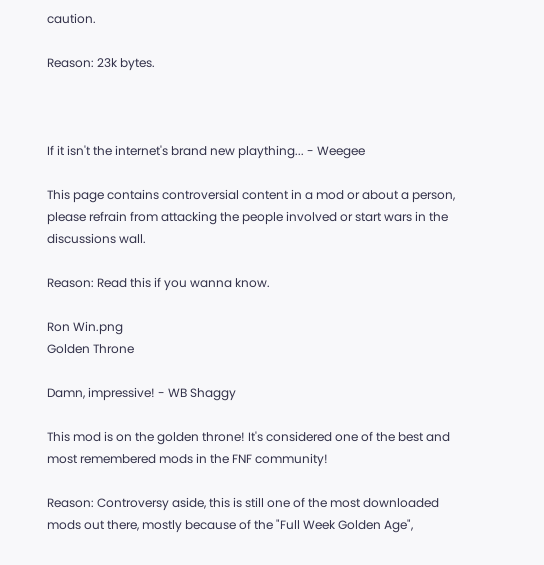caution.

Reason: 23k bytes.



If it isn't the internet's brand new plaything... - Weegee

This page contains controversial content in a mod or about a person, please refrain from attacking the people involved or start wars in the discussions wall.

Reason: Read this if you wanna know.

Ron Win.png
Golden Throne

Damn, impressive! - WB Shaggy

This mod is on the golden throne! It's considered one of the best and most remembered mods in the FNF community!

Reason: Controversy aside, this is still one of the most downloaded mods out there, mostly because of the "Full Week Golden Age",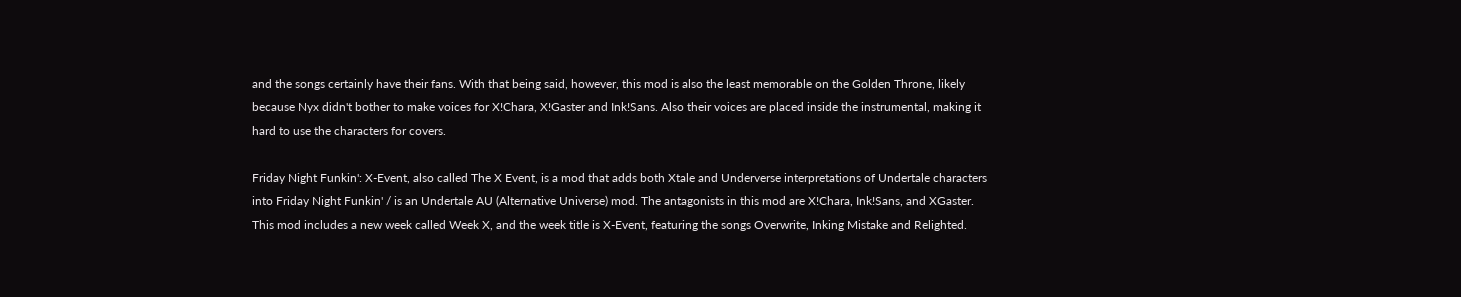and the songs certainly have their fans. With that being said, however, this mod is also the least memorable on the Golden Throne, likely because Nyx didn't bother to make voices for X!Chara, X!Gaster and Ink!Sans. Also their voices are placed inside the instrumental, making it hard to use the characters for covers.

Friday Night Funkin': X-Event, also called The X Event, is a mod that adds both Xtale and Underverse interpretations of Undertale characters into Friday Night Funkin' / is an Undertale AU (Alternative Universe) mod. The antagonists in this mod are X!Chara, Ink!Sans, and XGaster. This mod includes a new week called Week X, and the week title is X-Event, featuring the songs Overwrite, Inking Mistake and Relighted.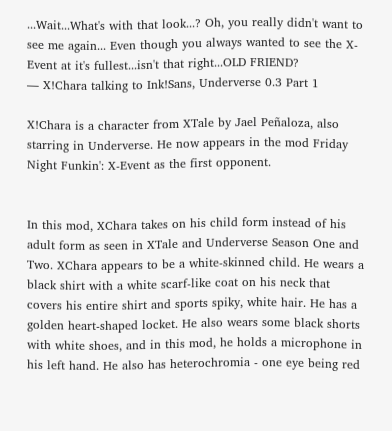...Wait...What's with that look...? Oh, you really didn't want to see me again... Even though you always wanted to see the X-Event at it's fullest...isn't that right...OLD FRIEND?
― X!Chara talking to Ink!Sans, Underverse 0.3 Part 1

X!Chara is a character from XTale by Jael Peñaloza, also starring in Underverse. He now appears in the mod Friday Night Funkin': X-Event as the first opponent.


In this mod, XChara takes on his child form instead of his adult form as seen in XTale and Underverse Season One and Two. XChara appears to be a white-skinned child. He wears a black shirt with a white scarf-like coat on his neck that covers his entire shirt and sports spiky, white hair. He has a golden heart-shaped locket. He also wears some black shorts with white shoes, and in this mod, he holds a microphone in his left hand. He also has heterochromia - one eye being red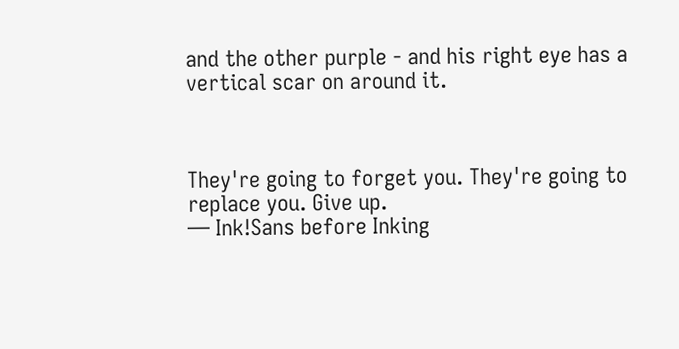and the other purple - and his right eye has a vertical scar on around it.



They're going to forget you. They're going to replace you. Give up.
― Ink!Sans before Inking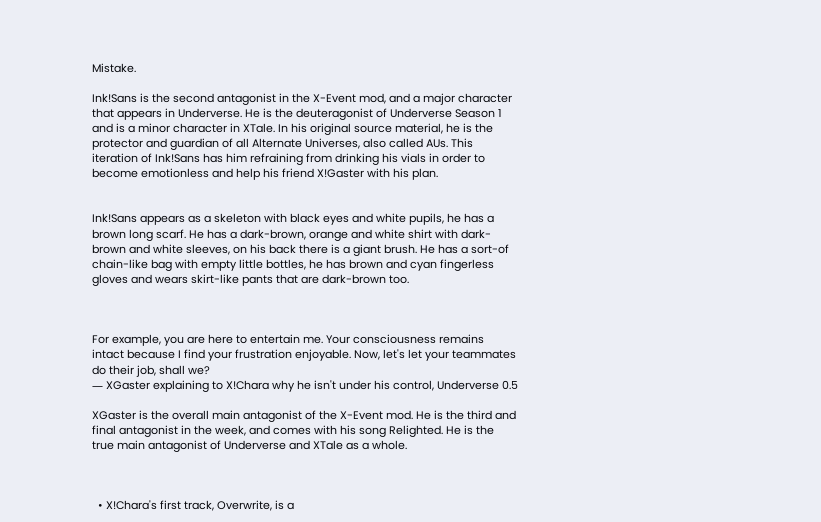Mistake.

Ink!Sans is the second antagonist in the X-Event mod, and a major character that appears in Underverse. He is the deuteragonist of Underverse Season 1 and is a minor character in XTale. In his original source material, he is the protector and guardian of all Alternate Universes, also called AUs. This iteration of Ink!Sans has him refraining from drinking his vials in order to become emotionless and help his friend X!Gaster with his plan.


Ink!Sans appears as a skeleton with black eyes and white pupils, he has a brown long scarf. He has a dark-brown, orange and white shirt with dark-brown and white sleeves, on his back there is a giant brush. He has a sort-of chain-like bag with empty little bottles, he has brown and cyan fingerless gloves and wears skirt-like pants that are dark-brown too.



For example, you are here to entertain me. Your consciousness remains intact because I find your frustration enjoyable. Now, let's let your teammates do their job, shall we?
― XGaster explaining to X!Chara why he isn't under his control, Underverse 0.5

XGaster is the overall main antagonist of the X-Event mod. He is the third and final antagonist in the week, and comes with his song Relighted. He is the true main antagonist of Underverse and XTale as a whole.



  • X!Chara's first track, Overwrite, is a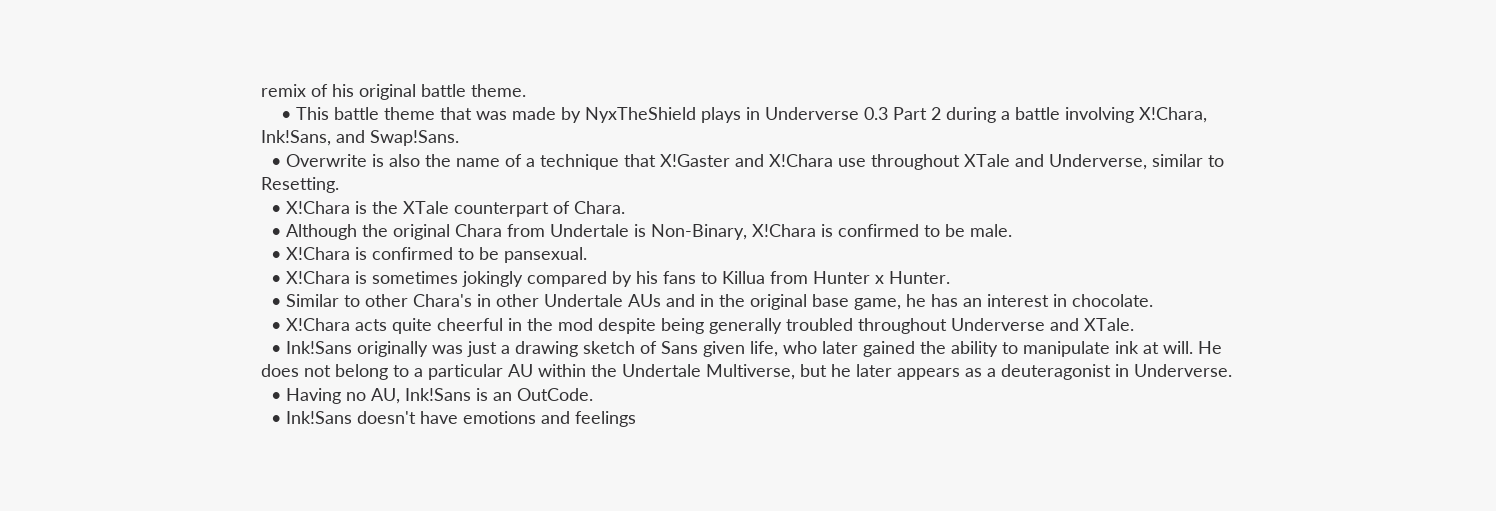remix of his original battle theme.
    • This battle theme that was made by NyxTheShield plays in Underverse 0.3 Part 2 during a battle involving X!Chara, Ink!Sans, and Swap!Sans.
  • Overwrite is also the name of a technique that X!Gaster and X!Chara use throughout XTale and Underverse, similar to Resetting.
  • X!Chara is the XTale counterpart of Chara.
  • Although the original Chara from Undertale is Non-Binary, X!Chara is confirmed to be male.
  • X!Chara is confirmed to be pansexual.
  • X!Chara is sometimes jokingly compared by his fans to Killua from Hunter x Hunter.
  • Similar to other Chara's in other Undertale AUs and in the original base game, he has an interest in chocolate.
  • X!Chara acts quite cheerful in the mod despite being generally troubled throughout Underverse and XTale.
  • Ink!Sans originally was just a drawing sketch of Sans given life, who later gained the ability to manipulate ink at will. He does not belong to a particular AU within the Undertale Multiverse, but he later appears as a deuteragonist in Underverse.
  • Having no AU, Ink!Sans is an OutCode.
  • Ink!Sans doesn't have emotions and feelings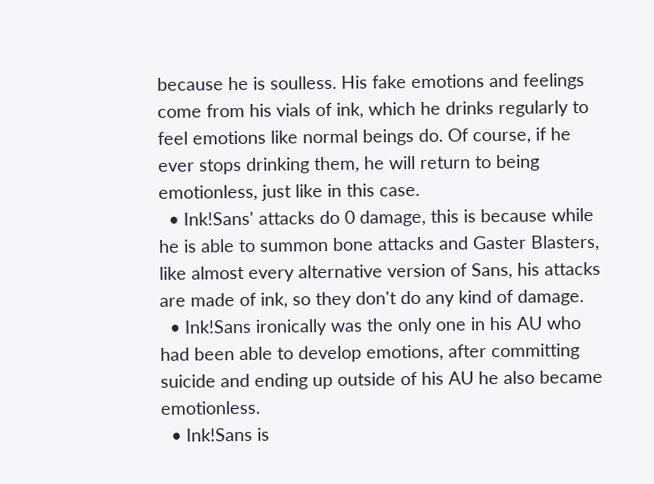because he is soulless. His fake emotions and feelings come from his vials of ink, which he drinks regularly to feel emotions like normal beings do. Of course, if he ever stops drinking them, he will return to being emotionless, just like in this case.
  • Ink!Sans' attacks do 0 damage, this is because while he is able to summon bone attacks and Gaster Blasters, like almost every alternative version of Sans, his attacks are made of ink, so they don't do any kind of damage.
  • Ink!Sans ironically was the only one in his AU who had been able to develop emotions, after committing suicide and ending up outside of his AU he also became emotionless.
  • Ink!Sans is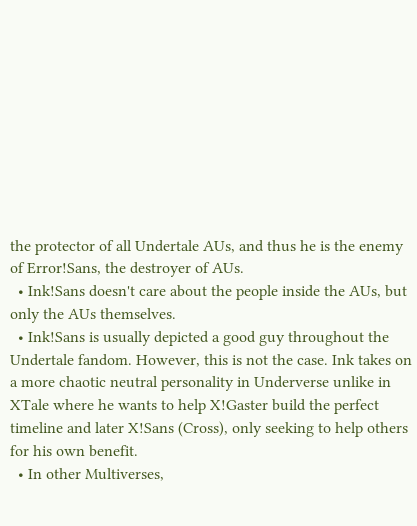the protector of all Undertale AUs, and thus he is the enemy of Error!Sans, the destroyer of AUs.
  • Ink!Sans doesn't care about the people inside the AUs, but only the AUs themselves.
  • Ink!Sans is usually depicted a good guy throughout the Undertale fandom. However, this is not the case. Ink takes on a more chaotic neutral personality in Underverse unlike in XTale where he wants to help X!Gaster build the perfect timeline and later X!Sans (Cross), only seeking to help others for his own benefit.
  • In other Multiverses,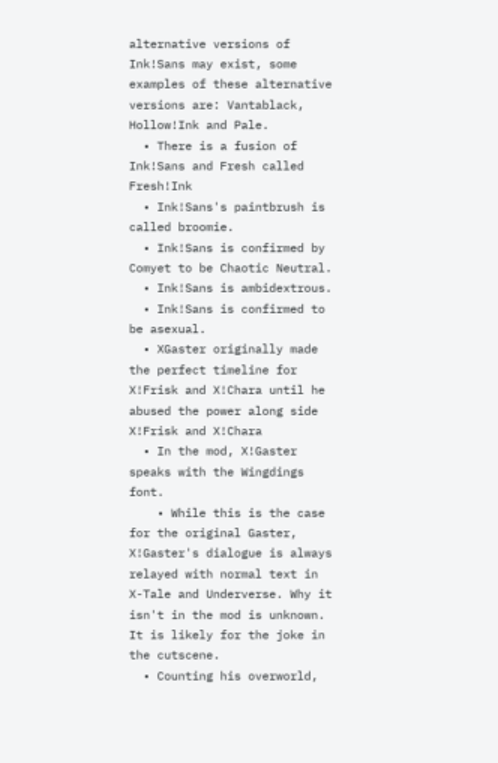alternative versions of Ink!Sans may exist, some examples of these alternative versions are: Vantablack, Hollow!Ink and Pale.
  • There is a fusion of Ink!Sans and Fresh called Fresh!Ink
  • Ink!Sans's paintbrush is called broomie.
  • Ink!Sans is confirmed by Comyet to be Chaotic Neutral.
  • Ink!Sans is ambidextrous.
  • Ink!Sans is confirmed to be asexual.
  • XGaster originally made the perfect timeline for X!Frisk and X!Chara until he abused the power along side X!Frisk and X!Chara
  • In the mod, X!Gaster speaks with the Wingdings font.
    • While this is the case for the original Gaster, X!Gaster's dialogue is always relayed with normal text in X-Tale and Underverse. Why it isn't in the mod is unknown. It is likely for the joke in the cutscene.
  • Counting his overworld,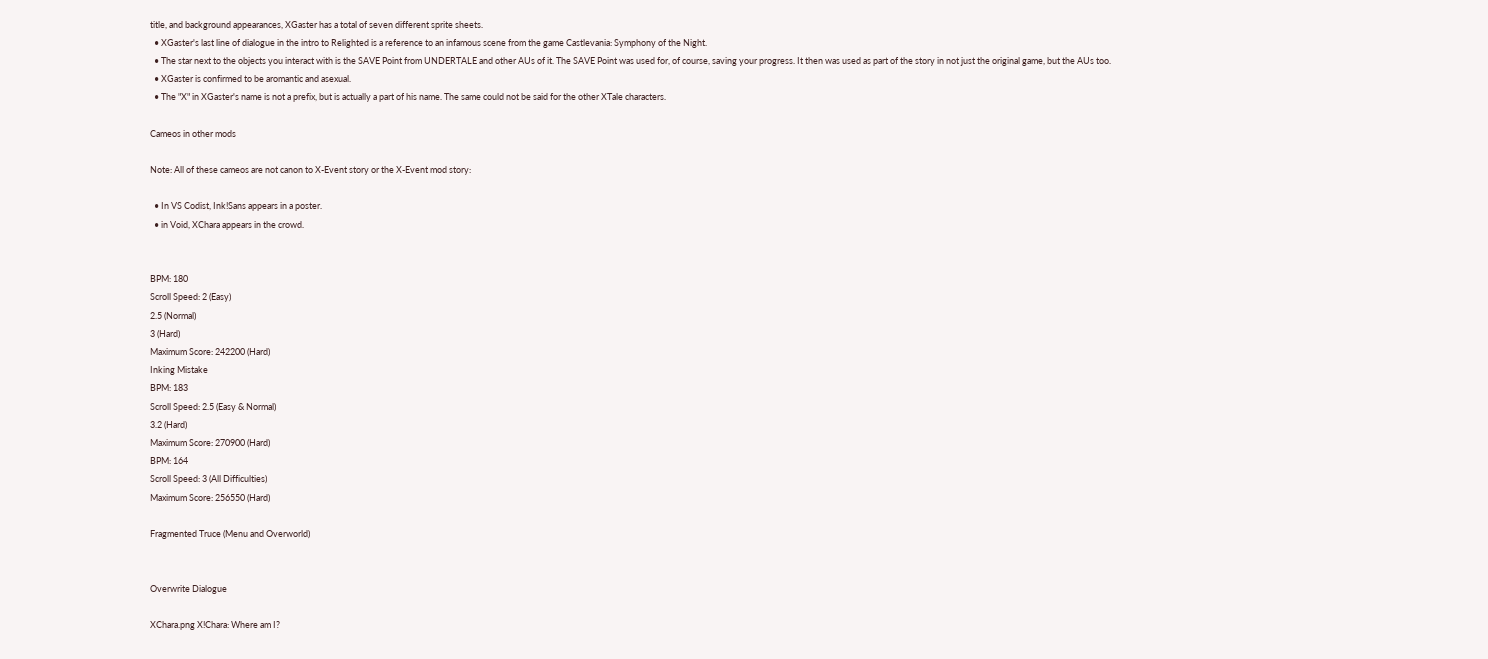title, and background appearances, XGaster has a total of seven different sprite sheets.
  • XGaster's last line of dialogue in the intro to Relighted is a reference to an infamous scene from the game Castlevania: Symphony of the Night.
  • The star next to the objects you interact with is the SAVE Point from UNDERTALE and other AUs of it. The SAVE Point was used for, of course, saving your progress. It then was used as part of the story in not just the original game, but the AUs too.
  • XGaster is confirmed to be aromantic and asexual.
  • The "X" in XGaster's name is not a prefix, but is actually a part of his name. The same could not be said for the other XTale characters.

Cameos in other mods

Note: All of these cameos are not canon to X-Event story or the X-Event mod story:

  • In VS Codist, Ink!Sans appears in a poster.
  • in Void, XChara appears in the crowd.


BPM: 180
Scroll Speed: 2 (Easy)
2.5 (Normal)
3 (Hard)
Maximum Score: 242200 (Hard)
Inking Mistake
BPM: 183
Scroll Speed: 2.5 (Easy & Normal)
3.2 (Hard)
Maximum Score: 270900 (Hard)
BPM: 164
Scroll Speed: 3 (All Difficulties)
Maximum Score: 256550 (Hard)

Fragmented Truce (Menu and Overworld)


Overwrite Dialogue

XChara.png X!Chara: Where am I?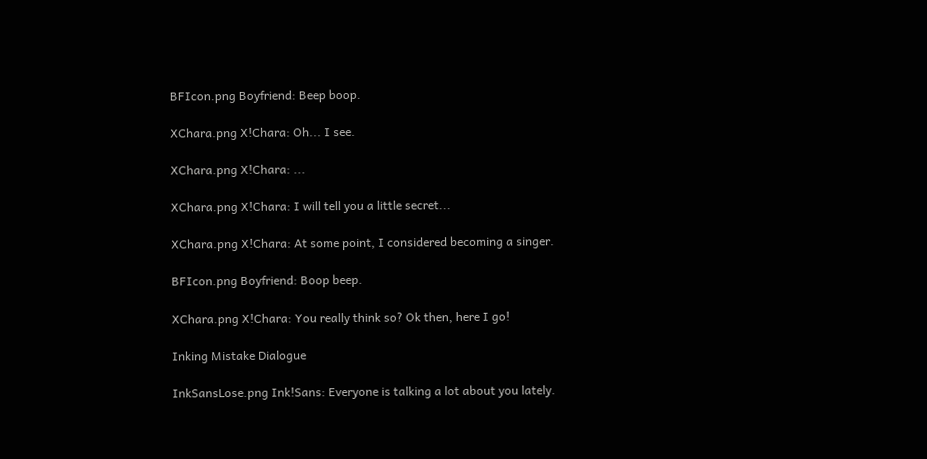BFIcon.png Boyfriend: Beep boop.

XChara.png X!Chara: Oh... I see.

XChara.png X!Chara: ...

XChara.png X!Chara: I will tell you a little secret...

XChara.png X!Chara: At some point, I considered becoming a singer.

BFIcon.png Boyfriend: Boop beep.

XChara.png X!Chara: You really think so? Ok then, here I go!

Inking Mistake Dialogue

InkSansLose.png Ink!Sans: Everyone is talking a lot about you lately.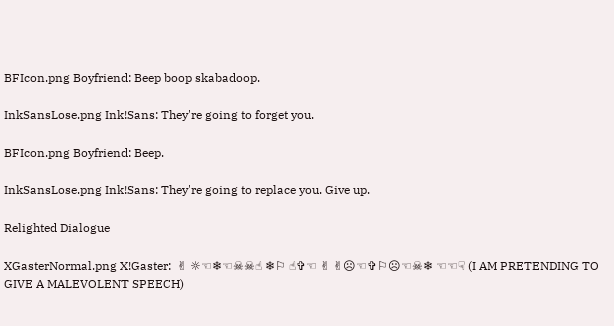BFIcon.png Boyfriend: Beep boop skabadoop.

InkSansLose.png Ink!Sans: They're going to forget you.

BFIcon.png Boyfriend: Beep.

InkSansLose.png Ink!Sans: They're going to replace you. Give up.

Relighted Dialogue

XGasterNormal.png X!Gaster:  ✌ ☼☜❄☜☠☠☝ ❄⚐ ☝✞☜ ✌ ✌☹☜✞⚐☹☜☠❄ ☜☜☟ (I AM PRETENDING TO GIVE A MALEVOLENT SPEECH)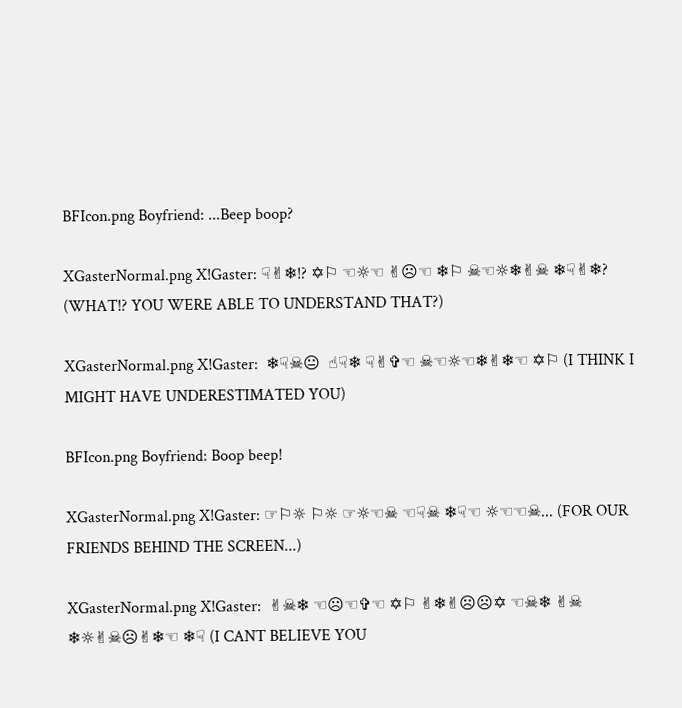BFIcon.png Boyfriend: ...Beep boop?

XGasterNormal.png X!Gaster: ☟✌❄!? ✡⚐ ☜☼☜ ✌☹☜ ❄⚐ ☠☜☼❄✌☠ ❄☟✌❄? (WHAT!? YOU WERE ABLE TO UNDERSTAND THAT?)

XGasterNormal.png X!Gaster:  ❄☟☠😐  ☝☟❄ ☟✌✞☜ ☠☜☼☜❄✌❄☜ ✡⚐ (I THINK I MIGHT HAVE UNDERESTIMATED YOU)

BFIcon.png Boyfriend: Boop beep!

XGasterNormal.png X!Gaster: ☞⚐☼ ⚐☼ ☞☼☜☠ ☜☟☠ ❄☟☜ ☼☜☜☠... (FOR OUR FRIENDS BEHIND THE SCREEN...)

XGasterNormal.png X!Gaster:  ✌☠❄ ☜☹☜✞☜ ✡⚐ ✌❄✌☹☹✡ ☜☠❄ ✌☠ ❄☼✌☠☹✌❄☜ ❄☟ (I CANT BELIEVE YOU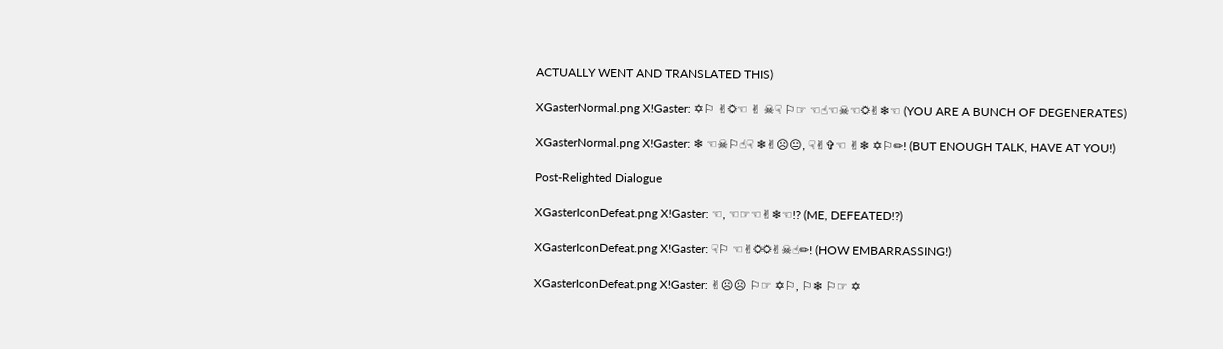ACTUALLY WENT AND TRANSLATED THIS)

XGasterNormal.png X!Gaster: ✡⚐ ✌☼☜ ✌ ☠☟ ⚐☞ ☜☝☜☠☜☼✌❄☜ (YOU ARE A BUNCH OF DEGENERATES)

XGasterNormal.png X!Gaster: ❄ ☜☠⚐☝☟ ❄✌☹😐, ☟✌✞☜ ✌❄ ✡⚐✏! (BUT ENOUGH TALK, HAVE AT YOU!)

Post-Relighted Dialogue

XGasterIconDefeat.png X!Gaster: ☜, ☜☞☜✌❄☜!? (ME, DEFEATED!?)

XGasterIconDefeat.png X!Gaster: ☟⚐ ☜✌☼☼✌☠☝✏! (HOW EMBARRASSING!)

XGasterIconDefeat.png X!Gaster: ✌☹☹ ⚐☞ ✡⚐, ⚐❄ ⚐☞ ✡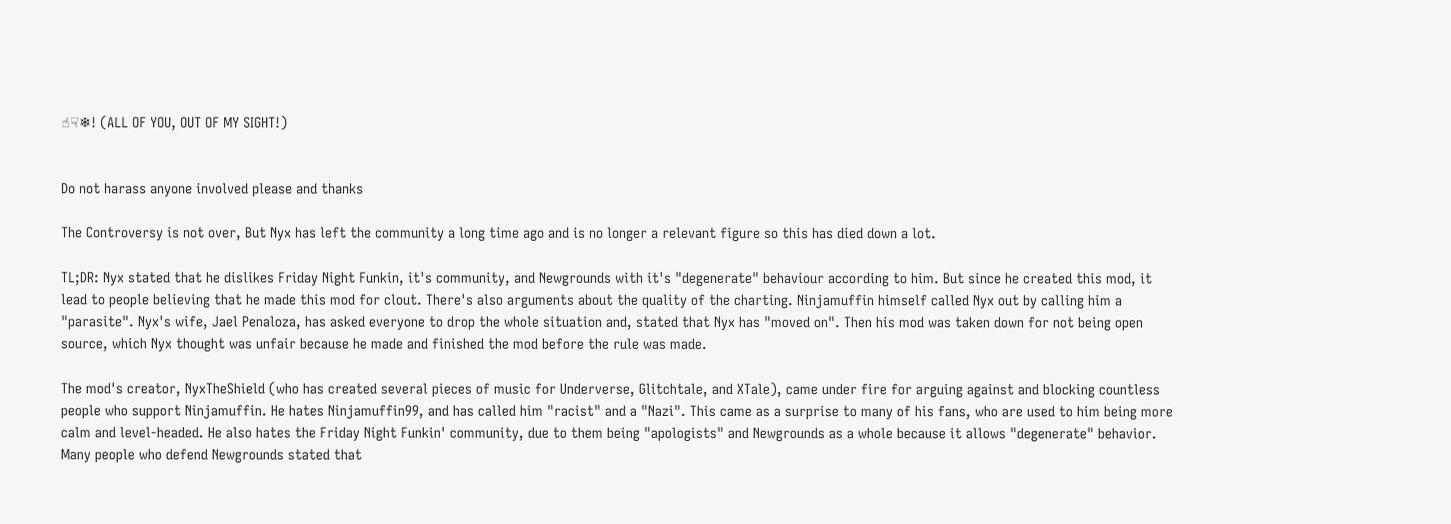☝☟❄! (ALL OF YOU, OUT OF MY SIGHT!)


Do not harass anyone involved please and thanks

The Controversy is not over, But Nyx has left the community a long time ago and is no longer a relevant figure so this has died down a lot.

TL;DR: Nyx stated that he dislikes Friday Night Funkin, it's community, and Newgrounds with it's "degenerate" behaviour according to him. But since he created this mod, it lead to people believing that he made this mod for clout. There's also arguments about the quality of the charting. Ninjamuffin himself called Nyx out by calling him a "parasite". Nyx's wife, Jael Penaloza, has asked everyone to drop the whole situation and, stated that Nyx has "moved on". Then his mod was taken down for not being open source, which Nyx thought was unfair because he made and finished the mod before the rule was made.

The mod's creator, NyxTheShield (who has created several pieces of music for Underverse, Glitchtale, and XTale), came under fire for arguing against and blocking countless people who support Ninjamuffin. He hates Ninjamuffin99, and has called him "racist" and a "Nazi". This came as a surprise to many of his fans, who are used to him being more calm and level-headed. He also hates the Friday Night Funkin' community, due to them being "apologists" and Newgrounds as a whole because it allows "degenerate" behavior. Many people who defend Newgrounds stated that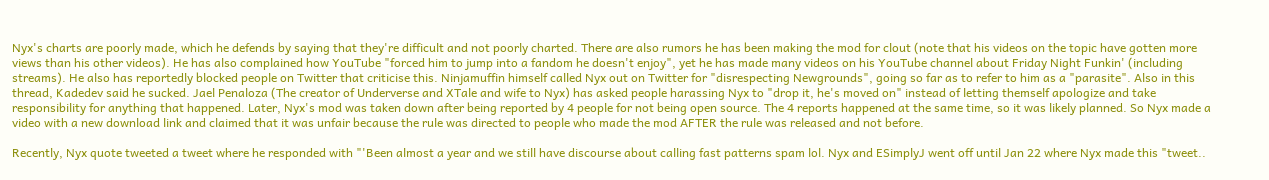Nyx's charts are poorly made, which he defends by saying that they're difficult and not poorly charted. There are also rumors he has been making the mod for clout (note that his videos on the topic have gotten more views than his other videos). He has also complained how YouTube "forced him to jump into a fandom he doesn't enjoy", yet he has made many videos on his YouTube channel about Friday Night Funkin' (including streams). He also has reportedly blocked people on Twitter that criticise this. Ninjamuffin himself called Nyx out on Twitter for "disrespecting Newgrounds", going so far as to refer to him as a "parasite". Also in this thread, Kadedev said he sucked. Jael Penaloza (The creator of Underverse and XTale and wife to Nyx) has asked people harassing Nyx to "drop it, he's moved on" instead of letting themself apologize and take responsibility for anything that happened. Later, Nyx's mod was taken down after being reported by 4 people for not being open source. The 4 reports happened at the same time, so it was likely planned. So Nyx made a video with a new download link and claimed that it was unfair because the rule was directed to people who made the mod AFTER the rule was released and not before.

Recently, Nyx quote tweeted a tweet where he responded with "'Been almost a year and we still have discourse about calling fast patterns spam lol. Nyx and ESimplyJ went off until Jan 22 where Nyx made this "tweet..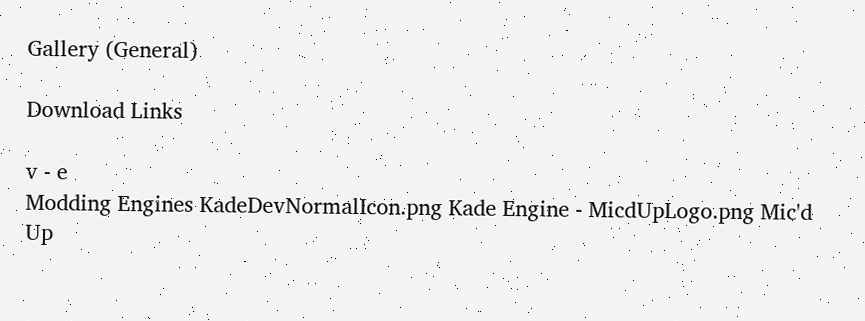Gallery (General)

Download Links

v - e
Modding Engines KadeDevNormalIcon.png Kade Engine - MicdUpLogo.png Mic'd Up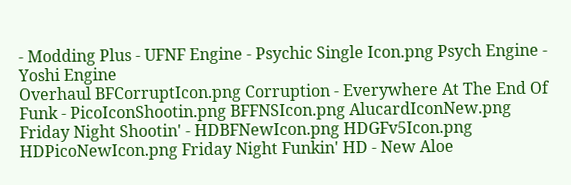- Modding Plus - UFNF Engine - Psychic Single Icon.png Psych Engine - Yoshi Engine
Overhaul BFCorruptIcon.png Corruption - Everywhere At The End Of Funk - PicoIconShootin.png BFFNSIcon.png AlucardIconNew.png Friday Night Shootin' - HDBFNewIcon.png HDGFv5Icon.png HDPicoNewIcon.png Friday Night Funkin' HD - New Aloe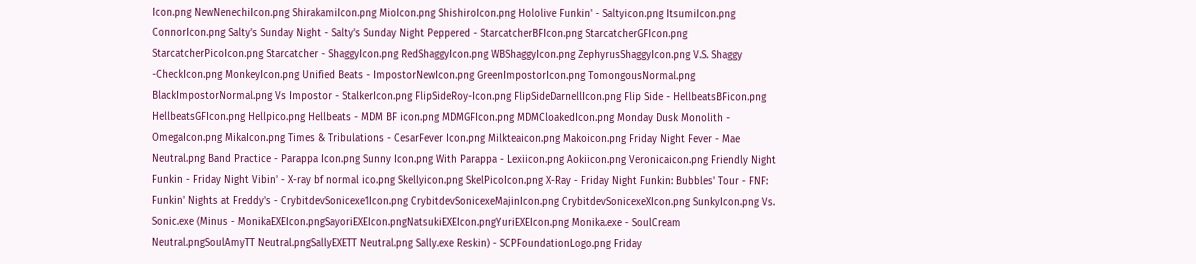Icon.png NewNenechiIcon.png ShirakamiIcon.png MioIcon.png ShishiroIcon.png Hololive Funkin' - Saltyicon.png ItsumiIcon.png ConnorIcon.png Salty's Sunday Night - Salty's Sunday Night Peppered - StarcatcherBFIcon.png StarcatcherGFIcon.png StarcatcherPicoIcon.png Starcatcher - ShaggyIcon.png RedShaggyIcon.png WBShaggyIcon.png ZephyrusShaggyIcon.png V.S. Shaggy -CheckIcon.png MonkeyIcon.png Unified Beats - ImpostorNewIcon.png GreenImpostorIcon.png TomongousNormal.png BlackImpostorNormal.png Vs Impostor - StalkerIcon.png FlipSideRoy-Icon.png FlipSideDarnellIcon.png Flip Side - HellbeatsBFicon.png HellbeatsGFIcon.png Hellpico.png Hellbeats - MDM BF icon.png MDMGFIcon.png MDMCloakedIcon.png Monday Dusk Monolith - OmegaIcon.png MikaIcon.png Times & Tribulations - CesarFever Icon.png Milkteaicon.png Makoicon.png Friday Night Fever - Mae Neutral.png Band Practice - Parappa Icon.png Sunny Icon.png With Parappa - Lexiicon.png Aokiicon.png Veronicaicon.png Friendly Night Funkin - Friday Night Vibin' - X-ray bf normal ico.png Skellyicon.png SkelPicoIcon.png X-Ray - Friday Night Funkin: Bubbles' Tour - FNF: Funkin' Nights at Freddy's - CrybitdevSonicexe1Icon.png CrybitdevSonicexeMajinIcon.png CrybitdevSonicexeXIcon.png SunkyIcon.png Vs. Sonic.exe (Minus - MonikaEXEIcon.pngSayoriEXEIcon.pngNatsukiEXEIcon.pngYuriEXEIcon.png Monika.exe - SoulCream Neutral.pngSoulAmyTT Neutral.pngSallyEXETT Neutral.png Sally.exe Reskin) - SCPFoundationLogo.png Friday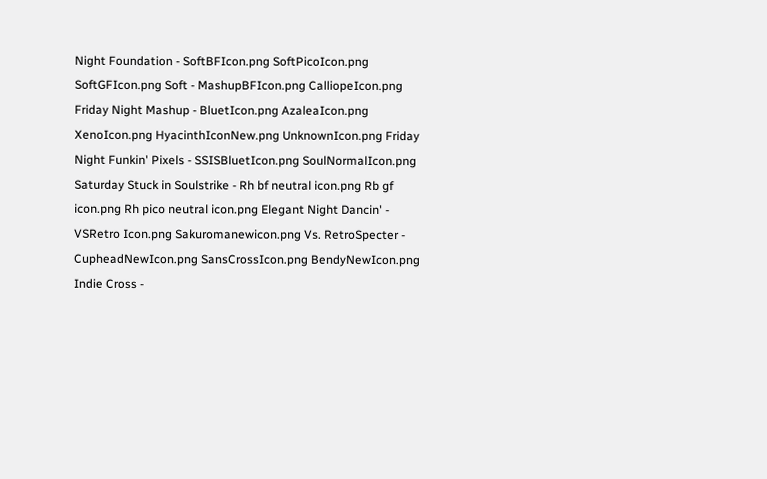Night Foundation - SoftBFIcon.png SoftPicoIcon.png SoftGFIcon.png Soft - MashupBFIcon.png CalliopeIcon.png Friday Night Mashup - BluetIcon.png AzaleaIcon.png XenoIcon.png HyacinthIconNew.png UnknownIcon.png Friday Night Funkin' Pixels - SSISBluetIcon.png SoulNormalIcon.png Saturday Stuck in Soulstrike - Rh bf neutral icon.png Rb gf icon.png Rh pico neutral icon.png Elegant Night Dancin' - VSRetro Icon.png Sakuromanewicon.png Vs. RetroSpecter - CupheadNewIcon.png SansCrossIcon.png BendyNewIcon.png Indie Cross -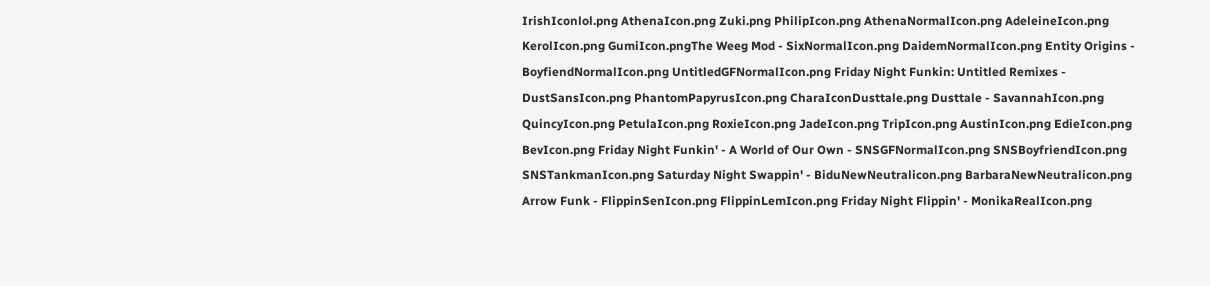IrishIconlol.png AthenaIcon.png Zuki.png PhilipIcon.png AthenaNormalIcon.png AdeleineIcon.png KerolIcon.png GumiIcon.pngThe Weeg Mod - SixNormalIcon.png DaidemNormalIcon.png Entity Origins - BoyfiendNormalIcon.png UntitledGFNormalIcon.png Friday Night Funkin: Untitled Remixes - DustSansIcon.png PhantomPapyrusIcon.png CharaIconDusttale.png Dusttale - SavannahIcon.png QuincyIcon.png PetulaIcon.png RoxieIcon.png JadeIcon.png TripIcon.png AustinIcon.png EdieIcon.png BevIcon.png Friday Night Funkin' - A World of Our Own - SNSGFNormalIcon.png SNSBoyfriendIcon.png SNSTankmanIcon.png Saturday Night Swappin' - BiduNewNeutralicon.png BarbaraNewNeutralicon.png Arrow Funk - FlippinSenIcon.png FlippinLemIcon.png Friday Night Flippin' - MonikaRealIcon.png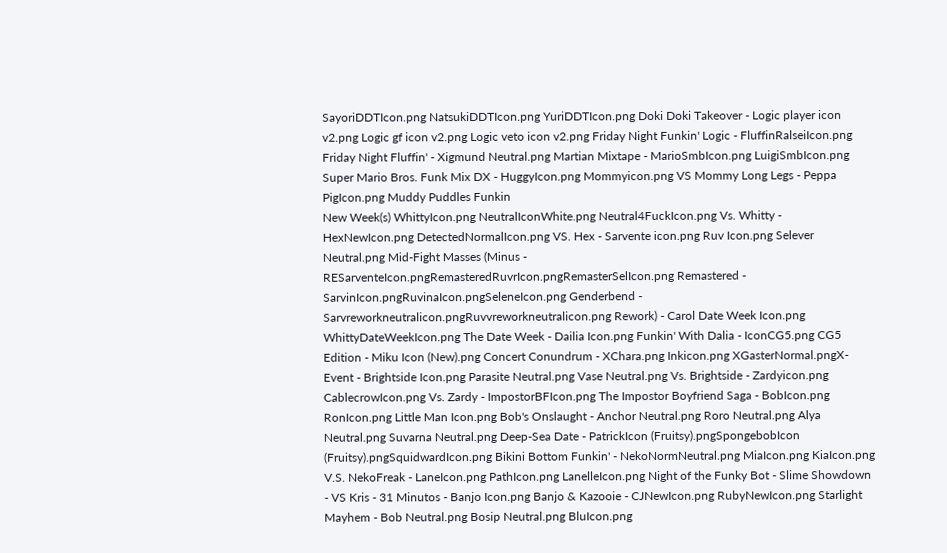SayoriDDTIcon.png NatsukiDDTIcon.png YuriDDTIcon.png Doki Doki Takeover - Logic player icon v2.png Logic gf icon v2.png Logic veto icon v2.png Friday Night Funkin' Logic - FluffinRalseiIcon.png Friday Night Fluffin' - Xigmund Neutral.png Martian Mixtape - MarioSmbIcon.png LuigiSmbIcon.png Super Mario Bros. Funk Mix DX - HuggyIcon.png Mommyicon.png VS Mommy Long Legs - Peppa PigIcon.png Muddy Puddles Funkin
New Week(s) WhittyIcon.png NeutralIconWhite.png Neutral4FuckIcon.png Vs. Whitty - HexNewIcon.png DetectedNormalIcon.png VS. Hex - Sarvente icon.png Ruv Icon.png Selever Neutral.png Mid-Fight Masses (Minus - RESarventeIcon.pngRemasteredRuvrIcon.pngRemasterSelIcon.png Remastered - SarvinIcon.pngRuvinaIcon.pngSeleneIcon.png Genderbend - Sarvreworkneutralicon.pngRuvvreworkneutralicon.png Rework) - Carol Date Week Icon.png WhittyDateWeekIcon.png The Date Week - Dailia Icon.png Funkin' With Dalia - IconCG5.png CG5 Edition - Miku Icon (New).png Concert Conundrum - XChara.png Inkicon.png XGasterNormal.pngX-Event - Brightside Icon.png Parasite Neutral.png Vase Neutral.png Vs. Brightside - Zardyicon.png CablecrowIcon.png Vs. Zardy - ImpostorBFIcon.png The Impostor Boyfriend Saga - BobIcon.png RonIcon.png Little Man Icon.png Bob's Onslaught - Anchor Neutral.png Roro Neutral.png Alya Neutral.png Suvarna Neutral.png Deep-Sea Date - PatrickIcon (Fruitsy).pngSpongebobIcon (Fruitsy).pngSquidwardIcon.png Bikini Bottom Funkin' - NekoNormNeutral.png MiaIcon.png KiaIcon.png V.S. NekoFreak - LaneIcon.png PathIcon.png LanelleIcon.png Night of the Funky Bot - Slime Showdown - VS Kris - 31 Minutos - Banjo Icon.png Banjo & Kazooie - CJNewIcon.png RubyNewIcon.png Starlight Mayhem - Bob Neutral.png Bosip Neutral.png BluIcon.png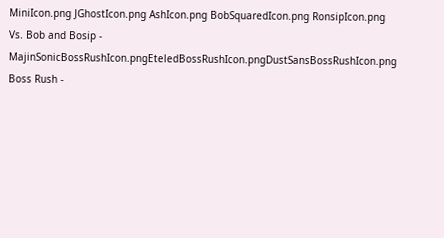MiniIcon.png JGhostIcon.png AshIcon.png BobSquaredIcon.png RonsipIcon.png Vs. Bob and Bosip - MajinSonicBossRushIcon.pngEteledBossRushIcon.pngDustSansBossRushIcon.png Boss Rush -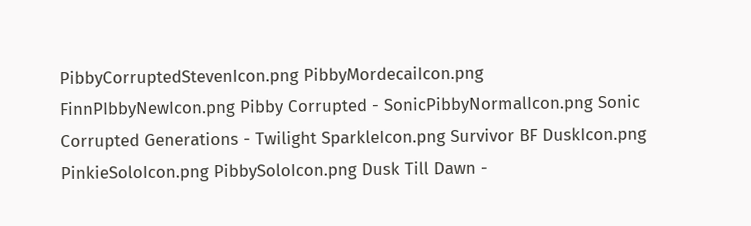PibbyCorruptedStevenIcon.png PibbyMordecaiIcon.png FinnPIbbyNewIcon.png Pibby Corrupted - SonicPibbyNormalIcon.png Sonic Corrupted Generations - Twilight SparkleIcon.png Survivor BF DuskIcon.png PinkieSoloIcon.png PibbySoloIcon.png Dusk Till Dawn -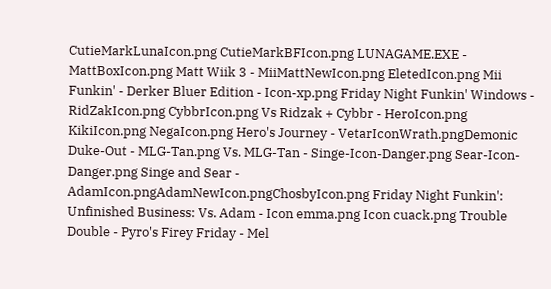CutieMarkLunaIcon.png CutieMarkBFIcon.png LUNAGAME.EXE - MattBoxIcon.png Matt Wiik 3 - MiiMattNewIcon.png EletedIcon.png Mii Funkin' - Derker Bluer Edition - Icon-xp.png Friday Night Funkin' Windows - RidZakIcon.png CybbrIcon.png Vs Ridzak + Cybbr - HeroIcon.png KikiIcon.png NegaIcon.png Hero's Journey - VetarIconWrath.pngDemonic Duke-Out - MLG-Tan.png Vs. MLG-Tan - Singe-Icon-Danger.png Sear-Icon-Danger.png Singe and Sear - AdamIcon.pngAdamNewIcon.pngChosbyIcon.png Friday Night Funkin': Unfinished Business: Vs. Adam - Icon emma.png Icon cuack.png Trouble Double - Pyro's Firey Friday - Mel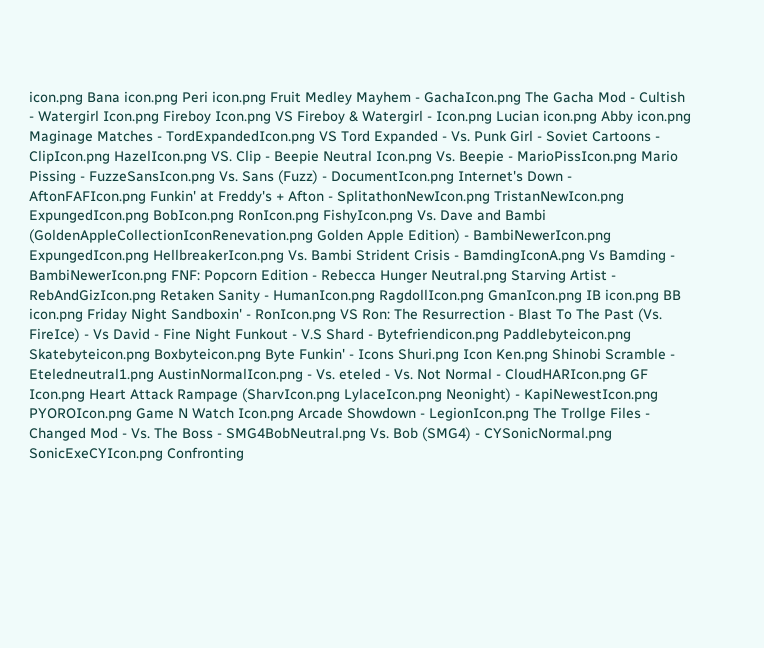icon.png Bana icon.png Peri icon.png Fruit Medley Mayhem - GachaIcon.png The Gacha Mod - Cultish - Watergirl Icon.png Fireboy Icon.png VS Fireboy & Watergirl - Icon.png Lucian icon.png Abby icon.png Maginage Matches - TordExpandedIcon.png VS Tord Expanded - Vs. Punk Girl - Soviet Cartoons - ClipIcon.png HazelIcon.png VS. Clip - Beepie Neutral Icon.png Vs. Beepie - MarioPissIcon.png Mario Pissing - FuzzeSansIcon.png Vs. Sans (Fuzz) - DocumentIcon.png Internet's Down - AftonFAFIcon.png Funkin' at Freddy's + Afton - SplitathonNewIcon.png TristanNewIcon.png ExpungedIcon.png BobIcon.png RonIcon.png FishyIcon.png Vs. Dave and Bambi (GoldenAppleCollectionIconRenevation.png Golden Apple Edition) - BambiNewerIcon.png ExpungedIcon.png HellbreakerIcon.png Vs. Bambi Strident Crisis - BamdingIconA.png Vs Bamding - BambiNewerIcon.png FNF: Popcorn Edition - Rebecca Hunger Neutral.png Starving Artist - RebAndGizIcon.png Retaken Sanity - HumanIcon.png RagdollIcon.png GmanIcon.png IB icon.png BB icon.png Friday Night Sandboxin' - RonIcon.png VS Ron: The Resurrection - Blast To The Past (Vs. FireIce) - Vs David - Fine Night Funkout - V.S Shard - Bytefriendicon.png Paddlebyteicon.png Skatebyteicon.png Boxbyteicon.png Byte Funkin' - Icons Shuri.png Icon Ken.png Shinobi Scramble - Eteledneutral1.png AustinNormalIcon.png - Vs. eteled - Vs. Not Normal - CloudHARIcon.png GF Icon.png Heart Attack Rampage (SharvIcon.png LylaceIcon.png Neonight) - KapiNewestIcon.png PYOROIcon.png Game N Watch Icon.png Arcade Showdown - LegionIcon.png The Trollge Files - Changed Mod - Vs. The Boss - SMG4BobNeutral.png Vs. Bob (SMG4) - CYSonicNormal.png SonicExeCYIcon.png Confronting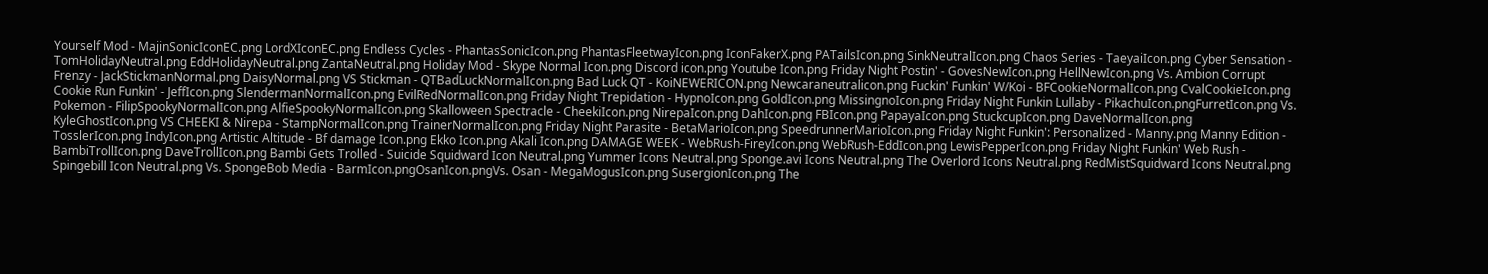Yourself Mod - MajinSonicIconEC.png LordXIconEC.png Endless Cycles - PhantasSonicIcon.png PhantasFleetwayIcon.png IconFakerX.png PATailsIcon.png SinkNeutralIcon.png Chaos Series - TaeyaiIcon.png Cyber Sensation - TomHolidayNeutral.png EddHolidayNeutral.png ZantaNeutral.png Holiday Mod - Skype Normal Icon.png Discord icon.png Youtube Icon.png Friday Night Postin' - GovesNewIcon.png HellNewIcon.png Vs. Ambion Corrupt Frenzy - JackStickmanNormal.png DaisyNormal.png VS Stickman - QTBadLuckNormalIcon.png Bad Luck QT - KoiNEWERICON.png Newcaraneutralicon.png Fuckin' Funkin' W/Koi - BFCookieNormalIcon.png CvalCookieIcon.png Cookie Run Funkin' - JeffIcon.png SlendermanNormalIcon.png EvilRedNormalIcon.png Friday Night Trepidation - HypnoIcon.png GoldIcon.png MissingnoIcon.png Friday Night Funkin Lullaby - PikachuIcon.pngFurretIcon.png Vs. Pokemon - FilipSpookyNormalIcon.png AlfieSpookyNormalIcon.png Skalloween Spectracle - CheekiIcon.png NirepaIcon.png DahIcon.png FBIcon.png PapayaIcon.png StuckcupIcon.png DaveNormalIcon.png KyleGhostIcon.png VS CHEEKI & Nirepa - StampNormalIcon.png TrainerNormalIcon.png Friday Night Parasite - BetaMarioIcon.png SpeedrunnerMarioIcon.png Friday Night Funkin': Personalized - Manny.png Manny Edition - TosslerIcon.png IndyIcon.png Artistic Altitude - Bf damage Icon.png Ekko Icon.png Akali Icon.png DAMAGE WEEK - WebRush-FireyIcon.png WebRush-EddIcon.png LewisPepperIcon.png Friday Night Funkin' Web Rush - BambiTrollIcon.png DaveTrollIcon.png Bambi Gets Trolled - Suicide Squidward Icon Neutral.png Yummer Icons Neutral.png Sponge.avi Icons Neutral.png The Overlord Icons Neutral.png RedMistSquidward Icons Neutral.png Spingebill Icon Neutral.png Vs. SpongeBob Media - BarmIcon.pngOsanIcon.pngVs. Osan - MegaMogusIcon.png SusergionIcon.png The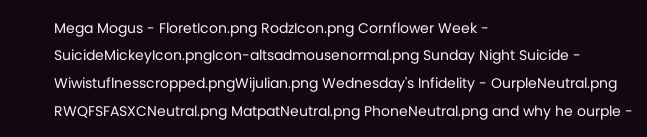Mega Mogus - FloretIcon.png RodzIcon.png Cornflower Week - SuicideMickeyIcon.pngIcon-altsadmousenormal.png Sunday Night Suicide - Wiwistuflnesscropped.pngWijulian.png Wednesday's Infidelity - OurpleNeutral.png RWQFSFASXCNeutral.png MatpatNeutral.png PhoneNeutral.png and why he ourple -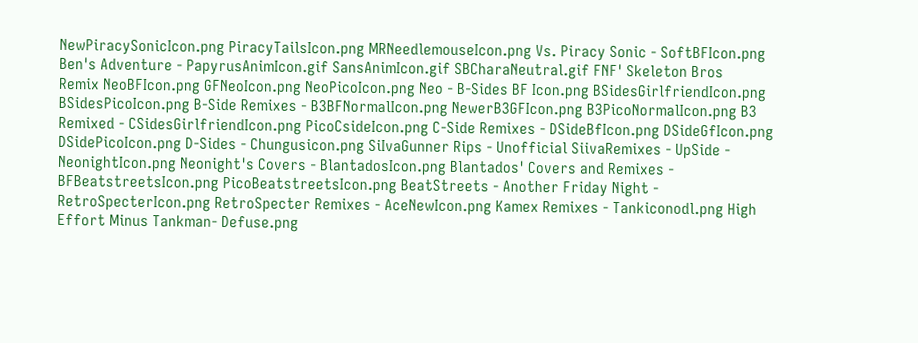NewPiracySonicIcon.png PiracyTailsIcon.png MRNeedlemouseIcon.png Vs. Piracy Sonic - SoftBFIcon.png Ben's Adventure - PapyrusAnimIcon.gif SansAnimIcon.gif SBCharaNeutral.gif FNF' Skeleton Bros
Remix NeoBFIcon.png GFNeoIcon.png NeoPicoIcon.png Neo - B-Sides BF Icon.png BSidesGirlfriendIcon.png BSidesPicoIcon.png B-Side Remixes - B3BFNormalIcon.png NewerB3GFIcon.png B3PicoNormalIcon.png B3 Remixed - CSidesGirlfriendIcon.png PicoCsideIcon.png C-Side Remixes - DSideBfIcon.png DSideGfIcon.png DSidePicoIcon.png D-Sides - Chungusicon.png SiIvaGunner Rips - Unofficial SiivaRemixes - UpSide - NeonightIcon.png Neonight's Covers - BlantadosIcon.png Blantados' Covers and Remixes - BFBeatstreetsIcon.png PicoBeatstreetsIcon.png BeatStreets - Another Friday Night - RetroSpecterIcon.png RetroSpecter Remixes - AceNewIcon.png Kamex Remixes - Tankiconodl.png High Effort Minus Tankman- Defuse.png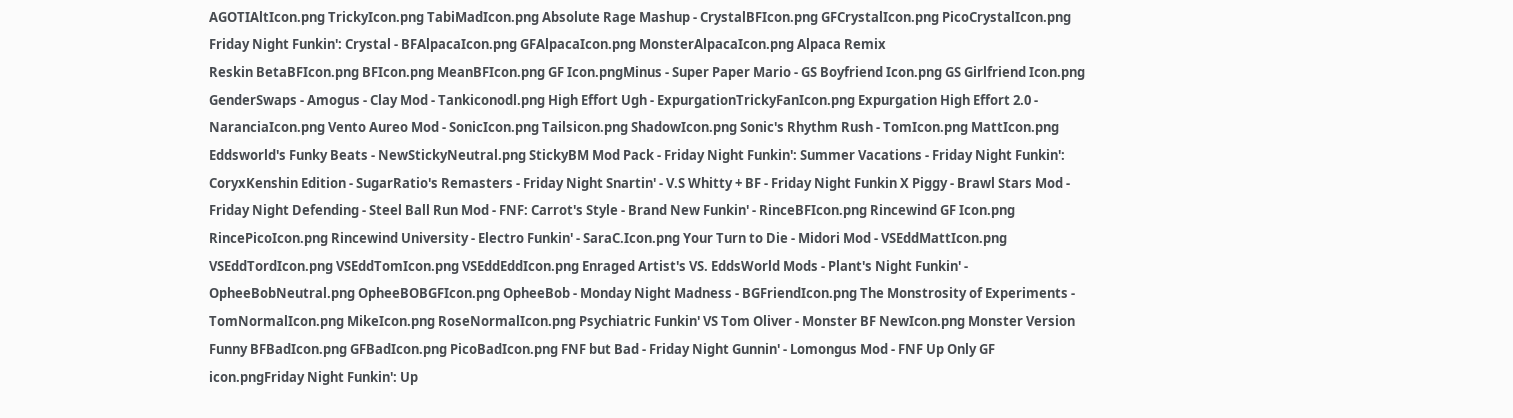AGOTIAltIcon.png TrickyIcon.png TabiMadIcon.png Absolute Rage Mashup - CrystalBFIcon.png GFCrystalIcon.png PicoCrystalIcon.png Friday Night Funkin': Crystal - BFAlpacaIcon.png GFAlpacaIcon.png MonsterAlpacaIcon.png Alpaca Remix
Reskin BetaBFIcon.png BFIcon.png MeanBFIcon.png GF Icon.pngMinus - Super Paper Mario - GS Boyfriend Icon.png GS Girlfriend Icon.png GenderSwaps - Amogus - Clay Mod - Tankiconodl.png High Effort Ugh - ExpurgationTrickyFanIcon.png Expurgation High Effort 2.0 - NaranciaIcon.png Vento Aureo Mod - SonicIcon.png Tailsicon.png ShadowIcon.png Sonic's Rhythm Rush - TomIcon.png MattIcon.png Eddsworld's Funky Beats - NewStickyNeutral.png StickyBM Mod Pack - Friday Night Funkin': Summer Vacations - Friday Night Funkin': CoryxKenshin Edition - SugarRatio's Remasters - Friday Night Snartin' - V.S Whitty + BF - Friday Night Funkin X Piggy - Brawl Stars Mod - Friday Night Defending - Steel Ball Run Mod - FNF: Carrot's Style - Brand New Funkin' - RinceBFIcon.png Rincewind GF Icon.png RincePicoIcon.png Rincewind University - Electro Funkin' - SaraC.Icon.png Your Turn to Die - Midori Mod - VSEddMattIcon.png VSEddTordIcon.png VSEddTomIcon.png VSEddEddIcon.png Enraged Artist's VS. EddsWorld Mods - Plant's Night Funkin' - OpheeBobNeutral.png OpheeBOBGFIcon.png OpheeBob - Monday Night Madness - BGFriendIcon.png The Monstrosity of Experiments - TomNormalIcon.png MikeIcon.png RoseNormalIcon.png Psychiatric Funkin' VS Tom Oliver - Monster BF NewIcon.png Monster Version
Funny BFBadIcon.png GFBadIcon.png PicoBadIcon.png FNF but Bad - Friday Night Gunnin' - Lomongus Mod - FNF Up Only GF icon.pngFriday Night Funkin': Up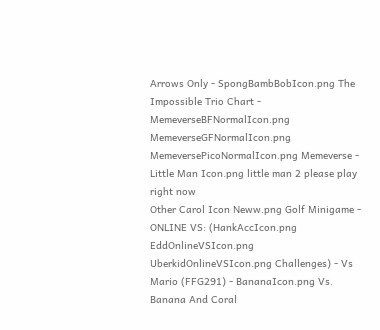Arrows Only - SpongBambBobIcon.png The Impossible Trio Chart - MemeverseBFNormalIcon.png MemeverseGFNormalIcon.png MemeversePicoNormalIcon.png Memeverse - Little Man Icon.png little man 2 please play right now
Other Carol Icon Neww.png Golf Minigame - ONLINE VS: (HankAccIcon.png EddOnlineVSIcon.png UberkidOnlineVSIcon.png Challenges) - Vs Mario (FFG291) - BananaIcon.png Vs. Banana And Coral